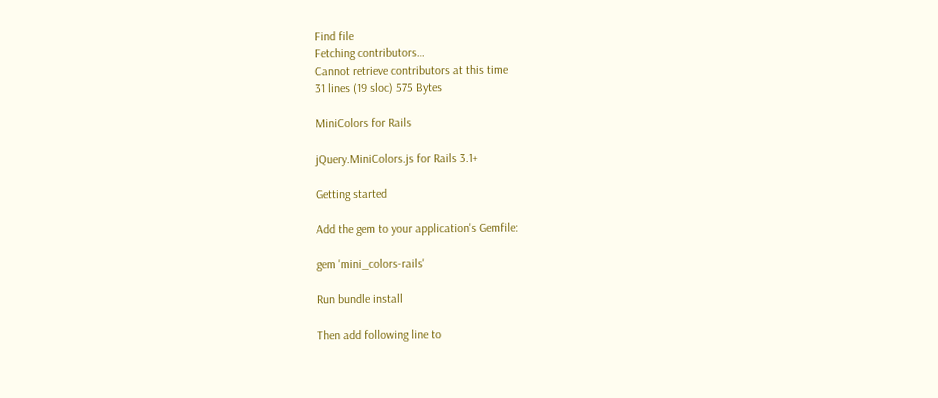Find file
Fetching contributors…
Cannot retrieve contributors at this time
31 lines (19 sloc) 575 Bytes

MiniColors for Rails

jQuery.MiniColors.js for Rails 3.1+

Getting started

Add the gem to your application's Gemfile:

gem 'mini_colors-rails'

Run bundle install

Then add following line to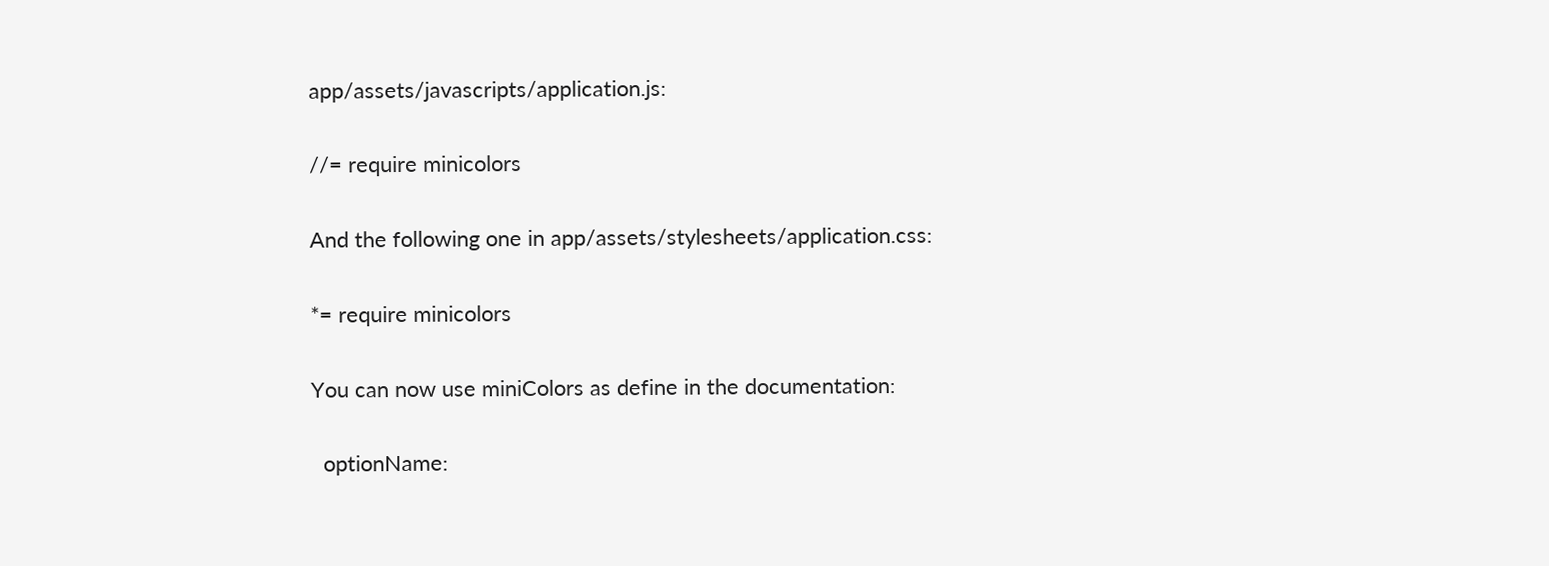app/assets/javascripts/application.js:

//= require minicolors

And the following one in app/assets/stylesheets/application.css:

*= require minicolors

You can now use miniColors as define in the documentation:

  optionName: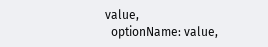value,
  optionName: value,